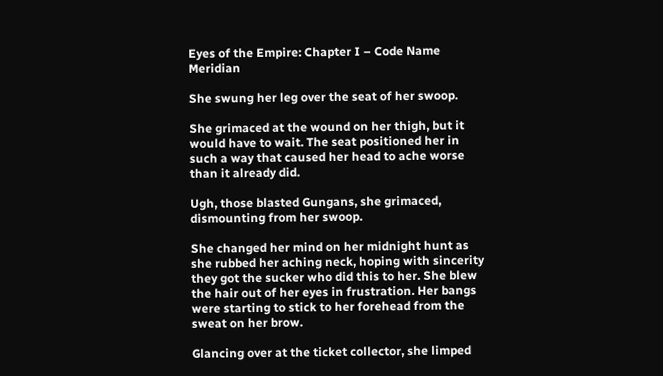Eyes of the Empire: Chapter I – Code Name Meridian

She swung her leg over the seat of her swoop.

She grimaced at the wound on her thigh, but it would have to wait. The seat positioned her in such a way that caused her head to ache worse than it already did.

Ugh, those blasted Gungans, she grimaced, dismounting from her swoop.

She changed her mind on her midnight hunt as she rubbed her aching neck, hoping with sincerity they got the sucker who did this to her. She blew the hair out of her eyes in frustration. Her bangs were starting to stick to her forehead from the sweat on her brow.

Glancing over at the ticket collector, she limped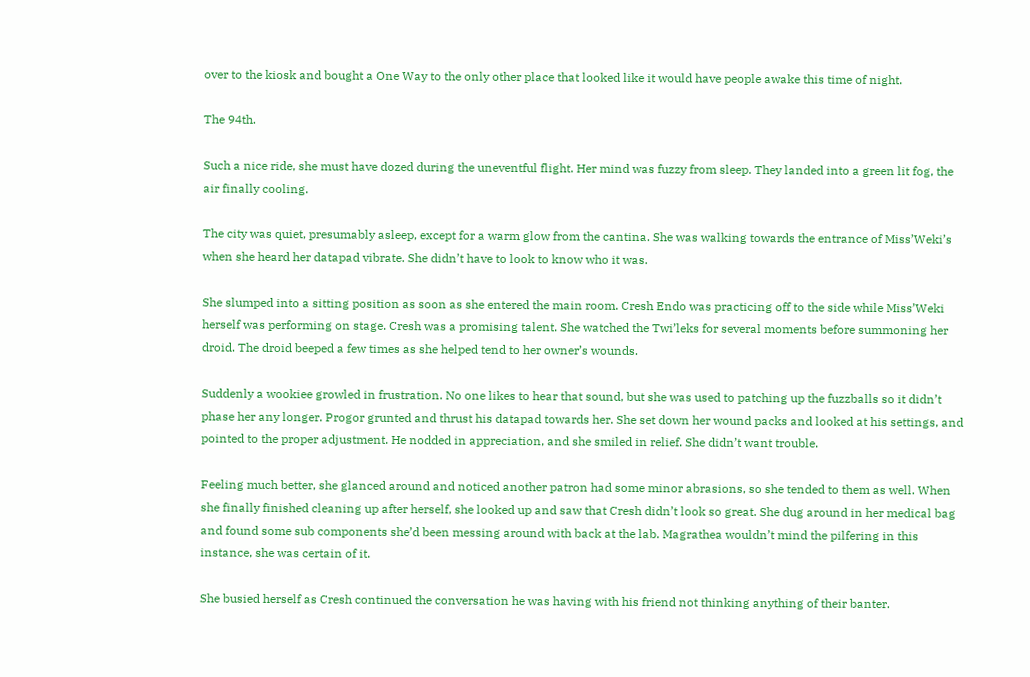over to the kiosk and bought a One Way to the only other place that looked like it would have people awake this time of night.

The 94th.

Such a nice ride, she must have dozed during the uneventful flight. Her mind was fuzzy from sleep. They landed into a green lit fog, the air finally cooling.

The city was quiet, presumably asleep, except for a warm glow from the cantina. She was walking towards the entrance of Miss’Weki’s when she heard her datapad vibrate. She didn’t have to look to know who it was.

She slumped into a sitting position as soon as she entered the main room. Cresh Endo was practicing off to the side while Miss’Weki herself was performing on stage. Cresh was a promising talent. She watched the Twi’leks for several moments before summoning her droid. The droid beeped a few times as she helped tend to her owner’s wounds.

Suddenly a wookiee growled in frustration. No one likes to hear that sound, but she was used to patching up the fuzzballs so it didn’t phase her any longer. Progor grunted and thrust his datapad towards her. She set down her wound packs and looked at his settings, and pointed to the proper adjustment. He nodded in appreciation, and she smiled in relief. She didn’t want trouble.

Feeling much better, she glanced around and noticed another patron had some minor abrasions, so she tended to them as well. When she finally finished cleaning up after herself, she looked up and saw that Cresh didn’t look so great. She dug around in her medical bag and found some sub components she’d been messing around with back at the lab. Magrathea wouldn’t mind the pilfering in this instance, she was certain of it.

She busied herself as Cresh continued the conversation he was having with his friend not thinking anything of their banter.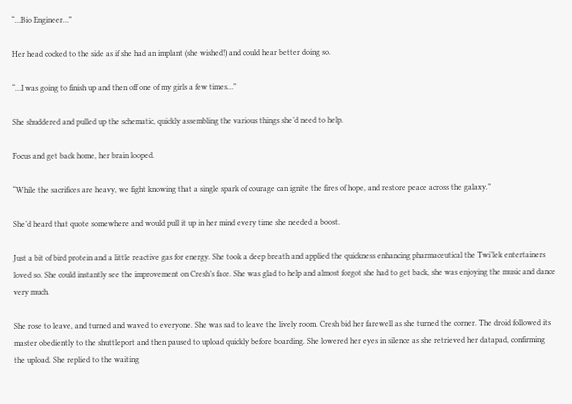“…Bio Engineer…”

Her head cocked to the side as if she had an implant (she wished!) and could hear better doing so.

“…I was going to finish up and then off one of my girls a few times…”

She shuddered and pulled up the schematic, quickly assembling the various things she’d need to help.

Focus and get back home, her brain looped.

“While the sacrifices are heavy, we fight knowing that a single spark of courage can ignite the fires of hope, and restore peace across the galaxy.”

She’d heard that quote somewhere and would pull it up in her mind every time she needed a boost.

Just a bit of bird protein and a little reactive gas for energy. She took a deep breath and applied the quickness enhancing pharmaceutical the Twi’lek entertainers loved so. She could instantly see the improvement on Cresh’s face. She was glad to help and almost forgot she had to get back, she was enjoying the music and dance very much.

She rose to leave, and turned and waved to everyone. She was sad to leave the lively room. Cresh bid her farewell as she turned the corner. The droid followed its master obediently to the shuttleport and then paused to upload quickly before boarding. She lowered her eyes in silence as she retrieved her datapad, confirming the upload. She replied to the waiting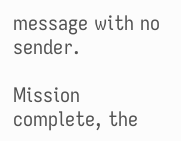message with no sender.

Mission complete, the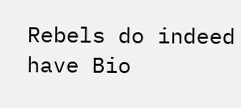Rebels do indeed have Bio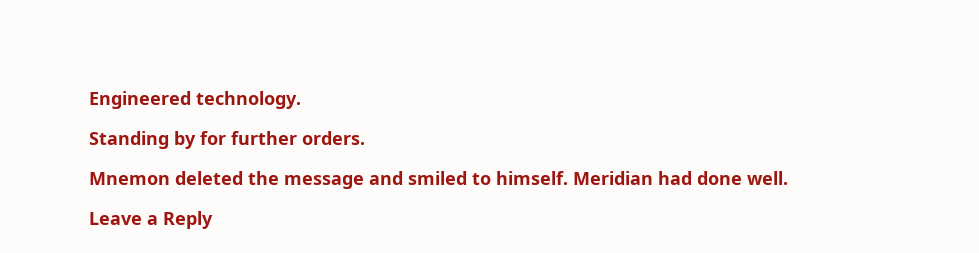Engineered technology.

Standing by for further orders.

Mnemon deleted the message and smiled to himself. Meridian had done well.

Leave a Reply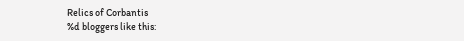Relics of Corbantis
%d bloggers like this: